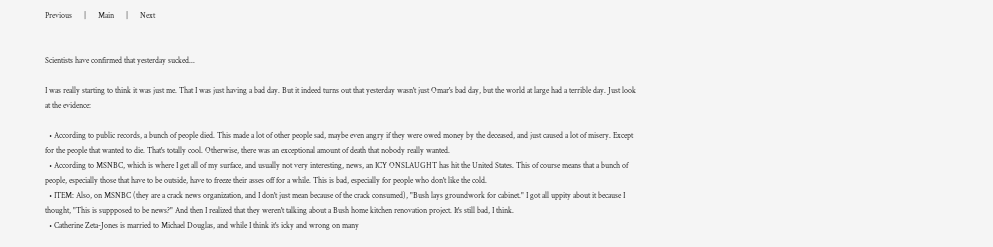Previous      |      Main      |      Next


Scientists have confirmed that yesterday sucked...

I was really starting to think it was just me. That I was just having a bad day. But it indeed turns out that yesterday wasn't just Omar's bad day, but the world at large had a terrible day. Just look at the evidence:

  • According to public records, a bunch of people died. This made a lot of other people sad, maybe even angry if they were owed money by the deceased, and just caused a lot of misery. Except for the people that wanted to die. That's totally cool. Otherwise, there was an exceptional amount of death that nobody really wanted.
  • According to MSNBC, which is where I get all of my surface, and usually not very interesting, news, an ICY ONSLAUGHT has hit the United States. This of course means that a bunch of people, especially those that have to be outside, have to freeze their asses off for a while. This is bad, especially for people who don't like the cold.
  • ITEM: Also, on MSNBC (they are a crack news organization, and I don't just mean because of the crack consumed), "Bush lays groundwork for cabinet." I got all uppity about it because I thought, "This is suppposed to be news?" And then I realized that they weren't talking about a Bush home kitchen renovation project. It's still bad, I think.
  • Catherine Zeta-Jones is married to Michael Douglas, and while I think it's icky and wrong on many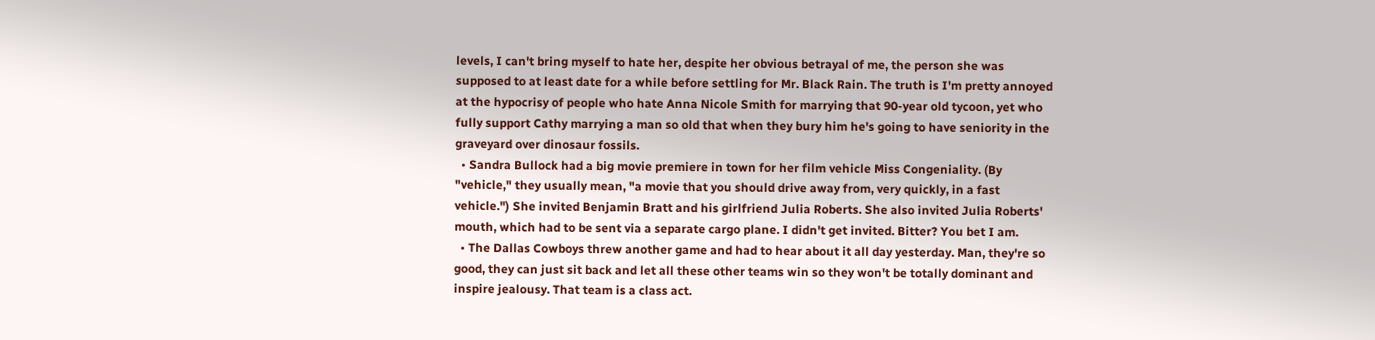levels, I can't bring myself to hate her, despite her obvious betrayal of me, the person she was supposed to at least date for a while before settling for Mr. Black Rain. The truth is I'm pretty annoyed at the hypocrisy of people who hate Anna Nicole Smith for marrying that 90-year old tycoon, yet who fully support Cathy marrying a man so old that when they bury him he's going to have seniority in the graveyard over dinosaur fossils.
  • Sandra Bullock had a big movie premiere in town for her film vehicle Miss Congeniality. (By "vehicle," they usually mean, "a movie that you should drive away from, very quickly, in a fast vehicle.") She invited Benjamin Bratt and his girlfriend Julia Roberts. She also invited Julia Roberts' mouth, which had to be sent via a separate cargo plane. I didn't get invited. Bitter? You bet I am.
  • The Dallas Cowboys threw another game and had to hear about it all day yesterday. Man, they're so good, they can just sit back and let all these other teams win so they won't be totally dominant and inspire jealousy. That team is a class act.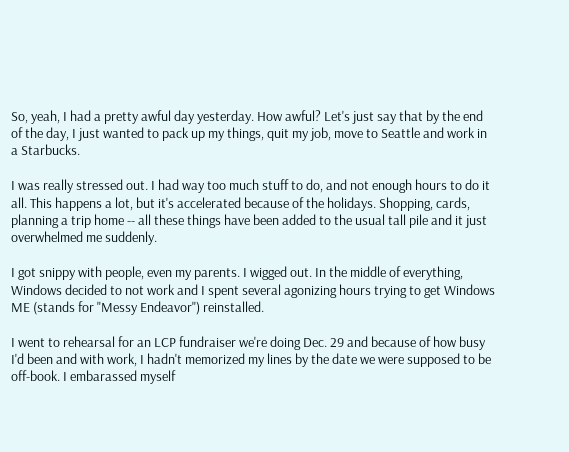So, yeah, I had a pretty awful day yesterday. How awful? Let's just say that by the end of the day, I just wanted to pack up my things, quit my job, move to Seattle and work in a Starbucks.

I was really stressed out. I had way too much stuff to do, and not enough hours to do it all. This happens a lot, but it's accelerated because of the holidays. Shopping, cards, planning a trip home -- all these things have been added to the usual tall pile and it just overwhelmed me suddenly.

I got snippy with people, even my parents. I wigged out. In the middle of everything, Windows decided to not work and I spent several agonizing hours trying to get Windows ME (stands for "Messy Endeavor") reinstalled.

I went to rehearsal for an LCP fundraiser we're doing Dec. 29 and because of how busy I'd been and with work, I hadn't memorized my lines by the date we were supposed to be off-book. I embarassed myself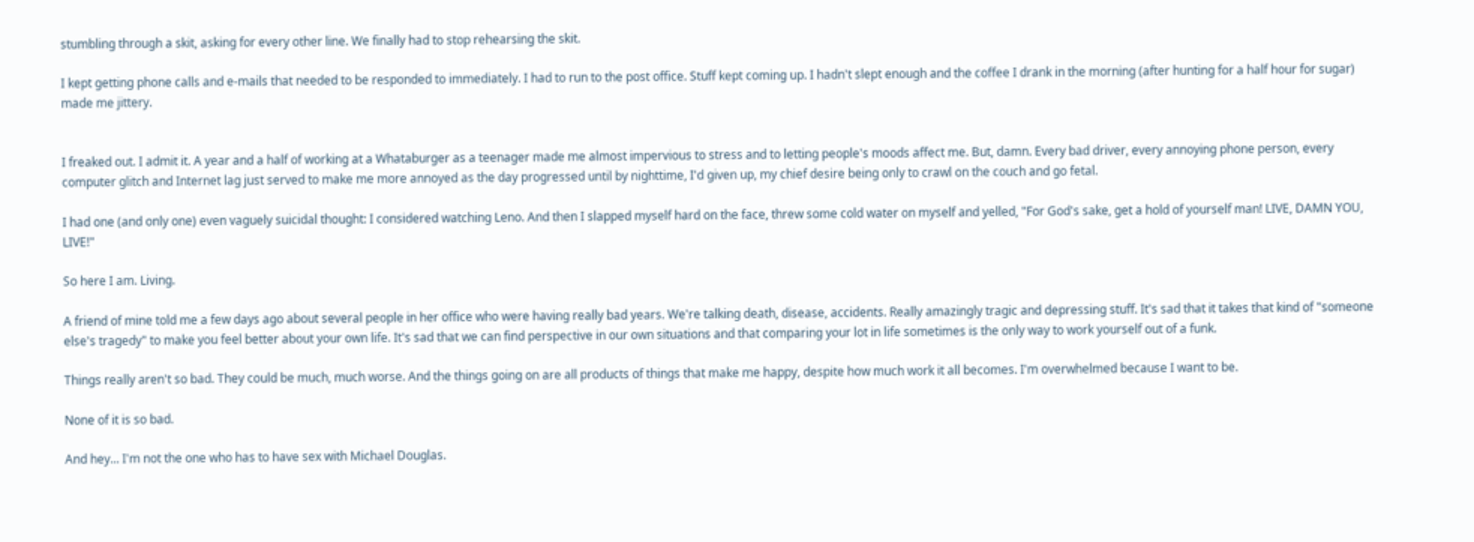stumbling through a skit, asking for every other line. We finally had to stop rehearsing the skit.

I kept getting phone calls and e-mails that needed to be responded to immediately. I had to run to the post office. Stuff kept coming up. I hadn't slept enough and the coffee I drank in the morning (after hunting for a half hour for sugar) made me jittery.


I freaked out. I admit it. A year and a half of working at a Whataburger as a teenager made me almost impervious to stress and to letting people's moods affect me. But, damn. Every bad driver, every annoying phone person, every computer glitch and Internet lag just served to make me more annoyed as the day progressed until by nighttime, I'd given up, my chief desire being only to crawl on the couch and go fetal.

I had one (and only one) even vaguely suicidal thought: I considered watching Leno. And then I slapped myself hard on the face, threw some cold water on myself and yelled, "For God's sake, get a hold of yourself man! LIVE, DAMN YOU, LIVE!"

So here I am. Living.

A friend of mine told me a few days ago about several people in her office who were having really bad years. We're talking death, disease, accidents. Really amazingly tragic and depressing stuff. It's sad that it takes that kind of "someone else's tragedy" to make you feel better about your own life. It's sad that we can find perspective in our own situations and that comparing your lot in life sometimes is the only way to work yourself out of a funk.

Things really aren't so bad. They could be much, much worse. And the things going on are all products of things that make me happy, despite how much work it all becomes. I'm overwhelmed because I want to be.

None of it is so bad.

And hey... I'm not the one who has to have sex with Michael Douglas.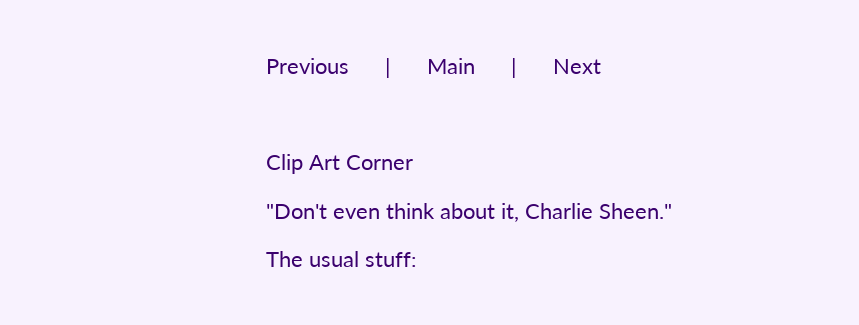Previous      |      Main      |      Next



Clip Art Corner

"Don't even think about it, Charlie Sheen."

The usual stuff: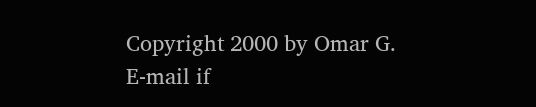Copyright 2000 by Omar G.
E-mail if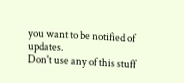you want to be notified of updates.
Don't use any of this stuff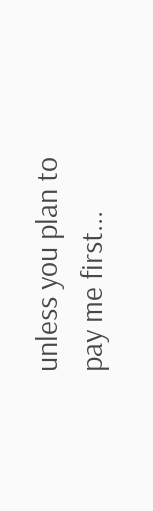unless you plan to pay me first...